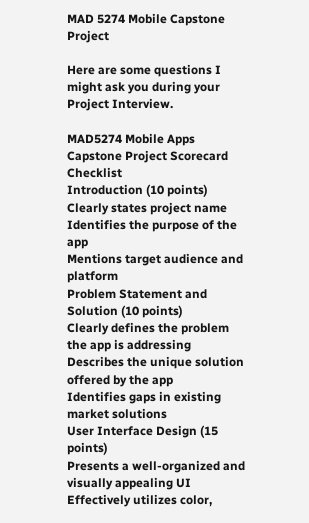MAD 5274 Mobile Capstone Project

Here are some questions I might ask you during your Project Interview.

MAD5274 Mobile Apps Capstone Project Scorecard Checklist
Introduction (10 points)
Clearly states project name
Identifies the purpose of the app
Mentions target audience and platform
Problem Statement and Solution (10 points)
Clearly defines the problem the app is addressing
Describes the unique solution offered by the app
Identifies gaps in existing market solutions
User Interface Design (15 points)
Presents a well-organized and visually appealing UI
Effectively utilizes color,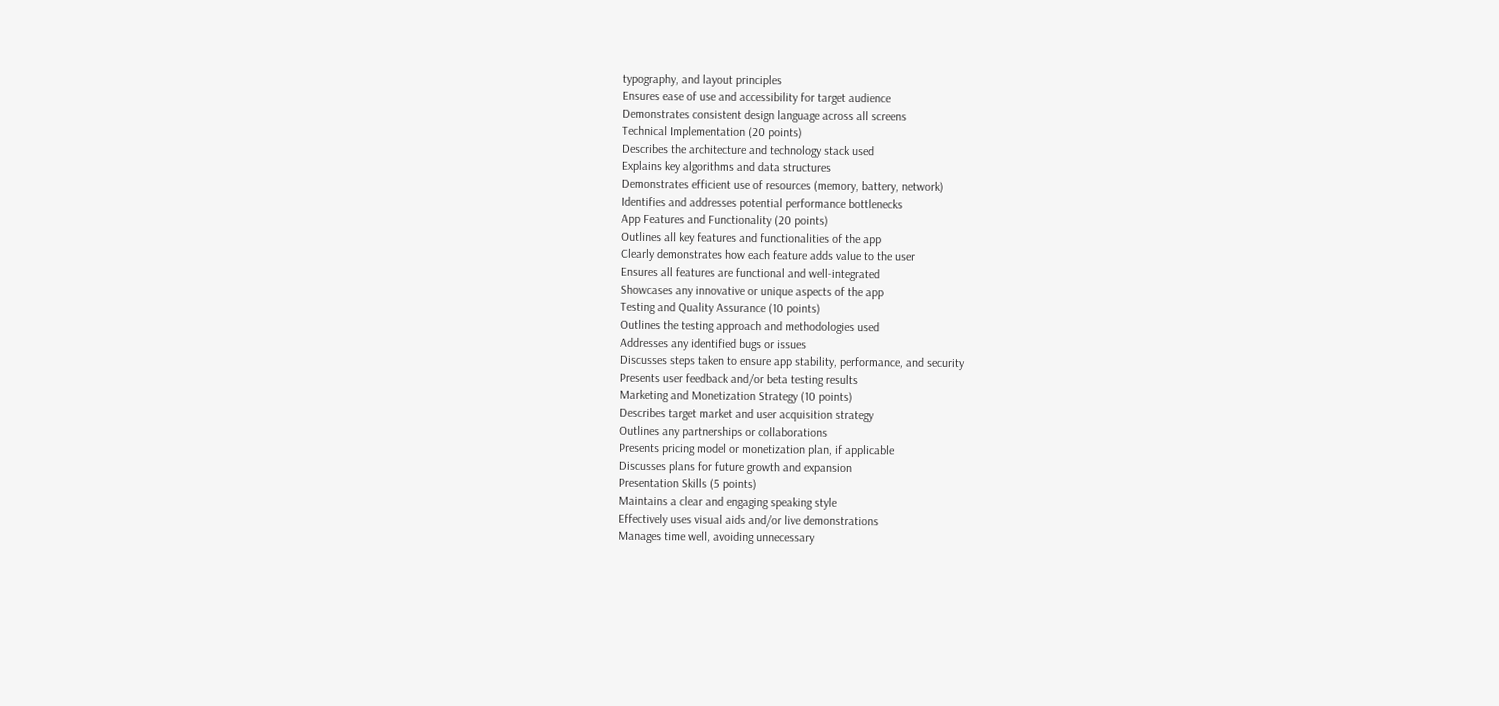typography, and layout principles
Ensures ease of use and accessibility for target audience
Demonstrates consistent design language across all screens
Technical Implementation (20 points)
Describes the architecture and technology stack used
Explains key algorithms and data structures
Demonstrates efficient use of resources (memory, battery, network)
Identifies and addresses potential performance bottlenecks
App Features and Functionality (20 points)
Outlines all key features and functionalities of the app
Clearly demonstrates how each feature adds value to the user
Ensures all features are functional and well-integrated
Showcases any innovative or unique aspects of the app
Testing and Quality Assurance (10 points)
Outlines the testing approach and methodologies used
Addresses any identified bugs or issues
Discusses steps taken to ensure app stability, performance, and security
Presents user feedback and/or beta testing results
Marketing and Monetization Strategy (10 points)
Describes target market and user acquisition strategy
Outlines any partnerships or collaborations
Presents pricing model or monetization plan, if applicable
Discusses plans for future growth and expansion
Presentation Skills (5 points)
Maintains a clear and engaging speaking style
Effectively uses visual aids and/or live demonstrations
Manages time well, avoiding unnecessary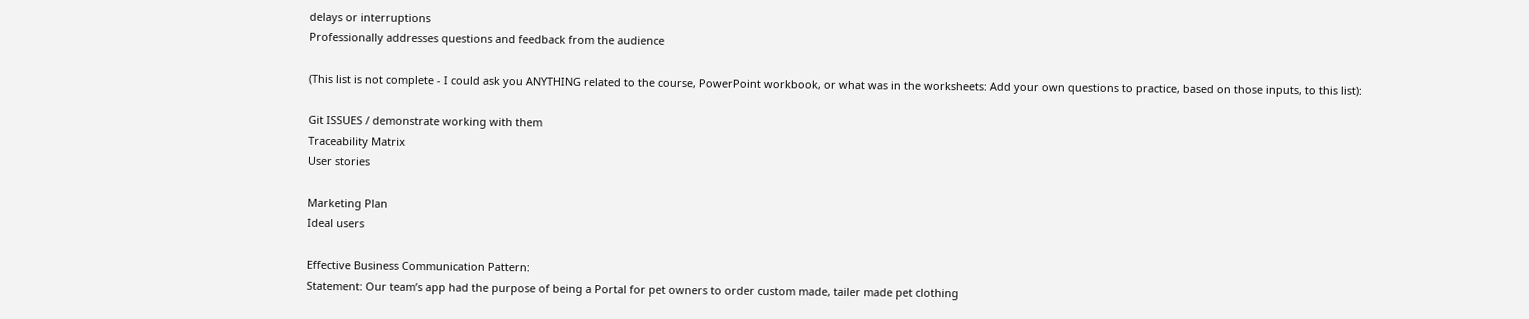delays or interruptions
Professionally addresses questions and feedback from the audience

(This list is not complete - I could ask you ANYTHING related to the course, PowerPoint workbook, or what was in the worksheets: Add your own questions to practice, based on those inputs, to this list):

Git ISSUES / demonstrate working with them
Traceability Matrix
User stories

Marketing Plan
Ideal users

Effective Business Communication Pattern:
Statement: Our team’s app had the purpose of being a Portal for pet owners to order custom made, tailer made pet clothing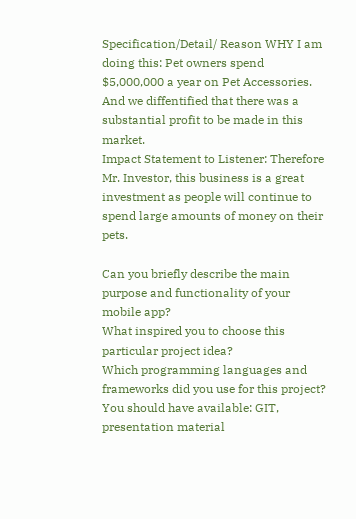Specification/Detail/ Reason WHY I am doing this: Pet owners spend $5,000,000 a year on Pet Accessories.
And we diffentified that there was a substantial profit to be made in this market.
Impact Statement to Listener: Therefore Mr. Investor, this business is a great investment as people will continue to spend large amounts of money on their pets.

Can you briefly describe the main purpose and functionality of your mobile app?
What inspired you to choose this particular project idea?
Which programming languages and frameworks did you use for this project?
You should have available: GIT, presentation material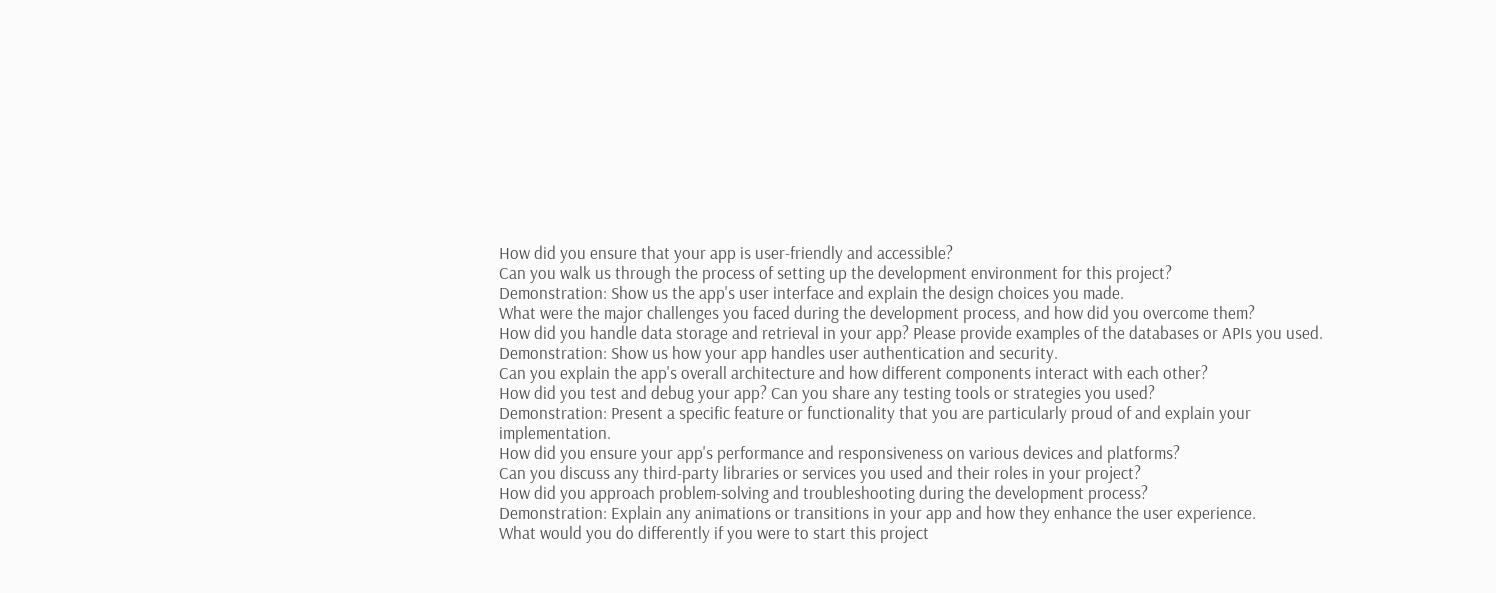How did you ensure that your app is user-friendly and accessible?
Can you walk us through the process of setting up the development environment for this project?
Demonstration: Show us the app's user interface and explain the design choices you made.
What were the major challenges you faced during the development process, and how did you overcome them?
How did you handle data storage and retrieval in your app? Please provide examples of the databases or APIs you used.
Demonstration: Show us how your app handles user authentication and security.
Can you explain the app's overall architecture and how different components interact with each other?
How did you test and debug your app? Can you share any testing tools or strategies you used?
Demonstration: Present a specific feature or functionality that you are particularly proud of and explain your implementation.
How did you ensure your app's performance and responsiveness on various devices and platforms?
Can you discuss any third-party libraries or services you used and their roles in your project?
How did you approach problem-solving and troubleshooting during the development process?
Demonstration: Explain any animations or transitions in your app and how they enhance the user experience.
What would you do differently if you were to start this project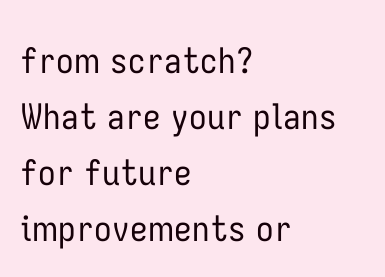from scratch?
What are your plans for future improvements or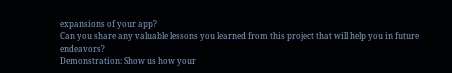expansions of your app?
Can you share any valuable lessons you learned from this project that will help you in future endeavors?
Demonstration: Show us how your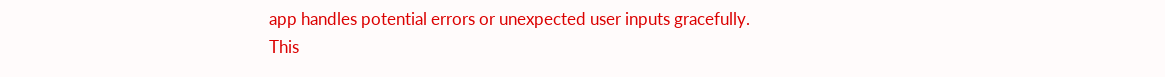app handles potential errors or unexpected user inputs gracefully.
This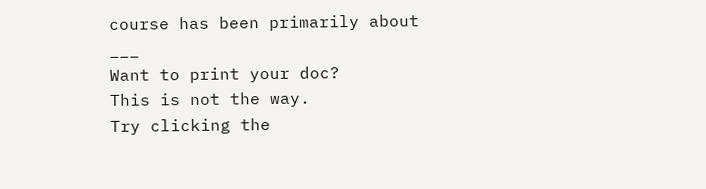course has been primarily about ___
Want to print your doc?
This is not the way.
Try clicking the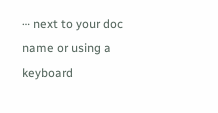⋯ next to your doc name or using a keyboard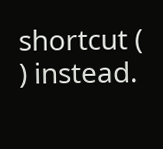shortcut (
) instead.